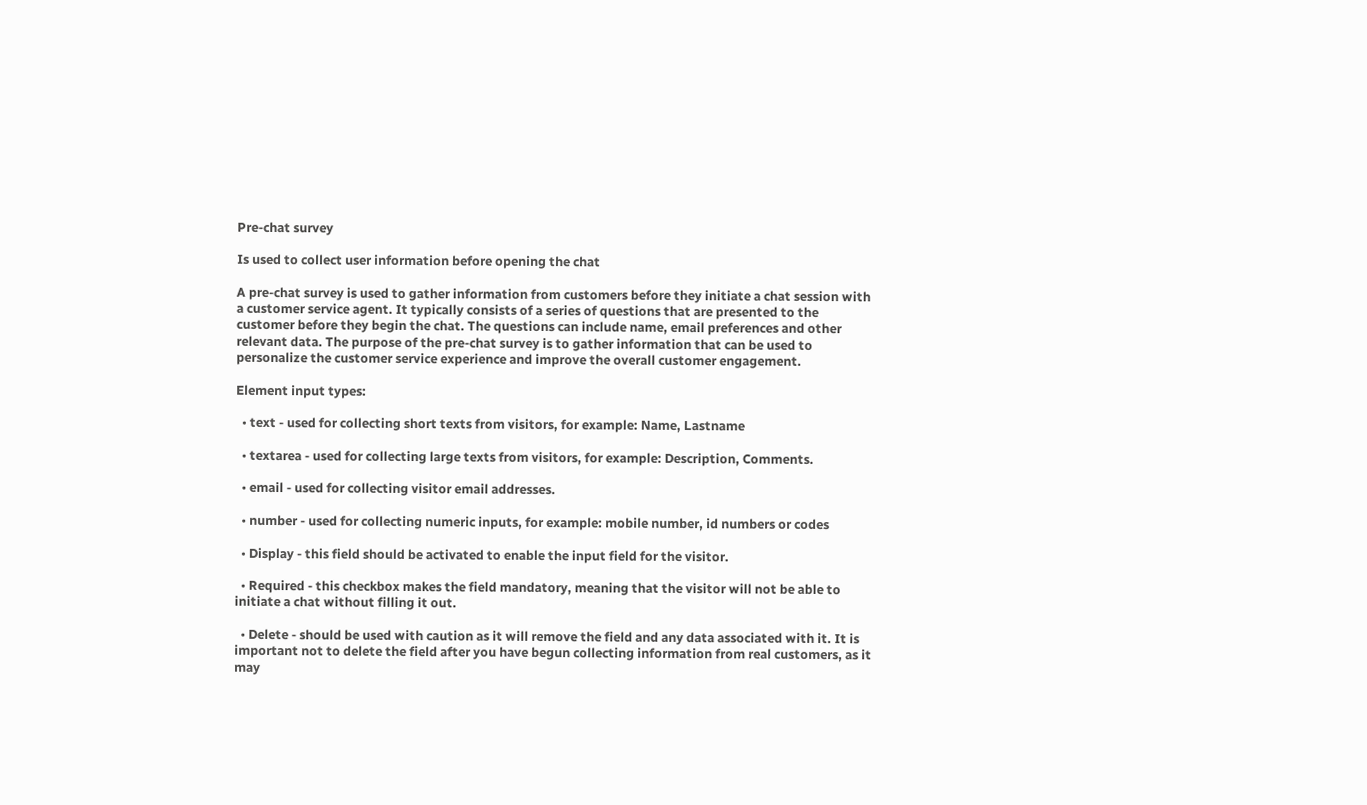Pre-chat survey

Is used to collect user information before opening the chat

A pre-chat survey is used to gather information from customers before they initiate a chat session with a customer service agent. It typically consists of a series of questions that are presented to the customer before they begin the chat. The questions can include name, email preferences and other relevant data. The purpose of the pre-chat survey is to gather information that can be used to personalize the customer service experience and improve the overall customer engagement.

Element input types:

  • text - used for collecting short texts from visitors, for example: Name, Lastname

  • textarea - used for collecting large texts from visitors, for example: Description, Comments.

  • email - used for collecting visitor email addresses.

  • number - used for collecting numeric inputs, for example: mobile number, id numbers or codes

  • Display - this field should be activated to enable the input field for the visitor.

  • Required - this checkbox makes the field mandatory, meaning that the visitor will not be able to initiate a chat without filling it out.

  • Delete - should be used with caution as it will remove the field and any data associated with it. It is important not to delete the field after you have begun collecting information from real customers, as it may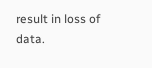result in loss of data.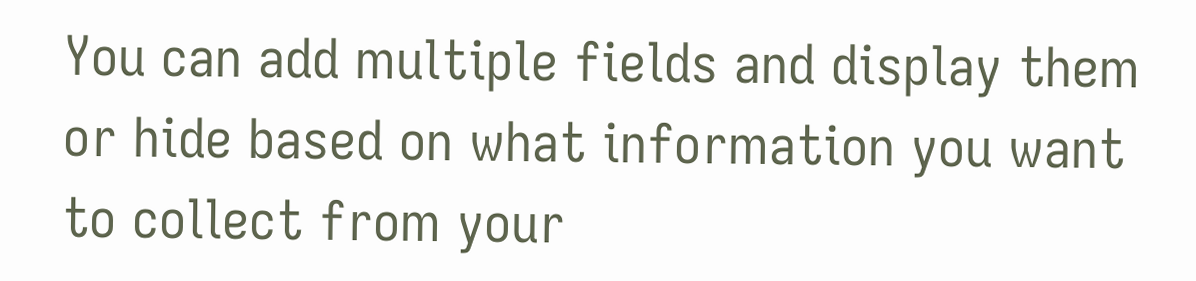You can add multiple fields and display them or hide based on what information you want to collect from your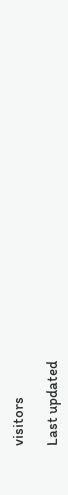visitors

Last updated